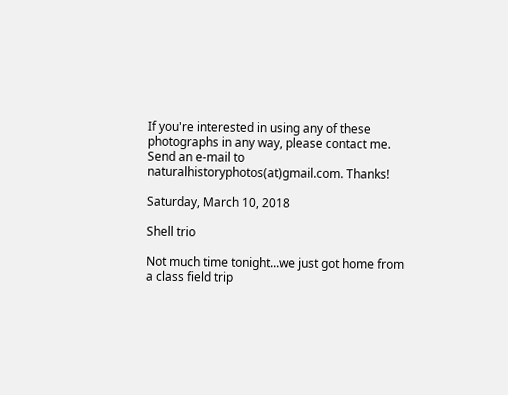If you're interested in using any of these photographs in any way, please contact me. Send an e-mail to naturalhistoryphotos(at)gmail.com. Thanks!

Saturday, March 10, 2018

Shell trio

Not much time tonight...we just got home from a class field trip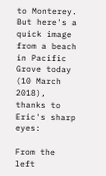to Monterey.  But here's a quick image from a beach in Pacific Grove today (10 March 2018), thanks to Eric's sharp eyes:

From the left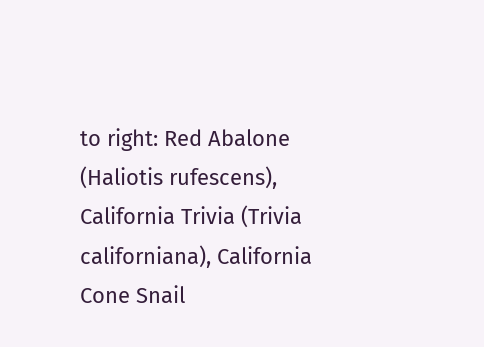to right: Red Abalone (Haliotis rufescens), California Trivia (Trivia californiana), California Cone Snail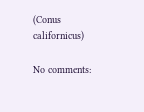(Conus californicus)

No comments: